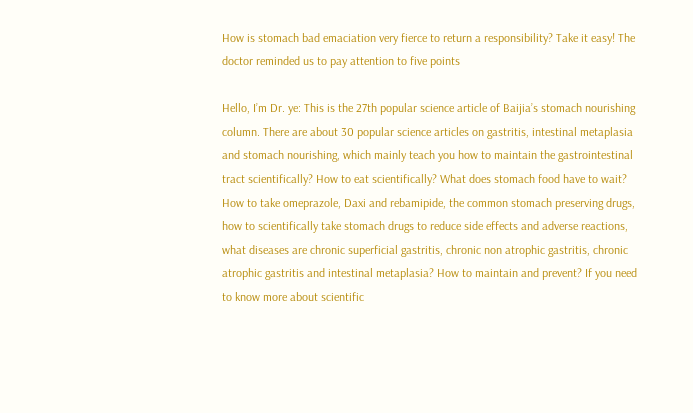How is stomach bad emaciation very fierce to return a responsibility? Take it easy! The doctor reminded us to pay attention to five points

Hello, I’m Dr. ye: This is the 27th popular science article of Baijia’s stomach nourishing column. There are about 30 popular science articles on gastritis, intestinal metaplasia and stomach nourishing, which mainly teach you how to maintain the gastrointestinal tract scientifically? How to eat scientifically? What does stomach food have to wait? How to take omeprazole, Daxi and rebamipide, the common stomach preserving drugs, how to scientifically take stomach drugs to reduce side effects and adverse reactions, what diseases are chronic superficial gastritis, chronic non atrophic gastritis, chronic atrophic gastritis and intestinal metaplasia? How to maintain and prevent? If you need to know more about scientific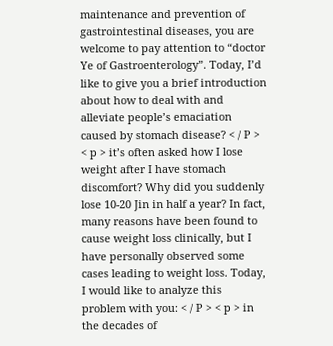maintenance and prevention of gastrointestinal diseases, you are welcome to pay attention to “doctor Ye of Gastroenterology”. Today, I’d like to give you a brief introduction about how to deal with and alleviate people’s emaciation caused by stomach disease? < / P > < p > it’s often asked how I lose weight after I have stomach discomfort? Why did you suddenly lose 10-20 Jin in half a year? In fact, many reasons have been found to cause weight loss clinically, but I have personally observed some cases leading to weight loss. Today, I would like to analyze this problem with you: < / P > < p > in the decades of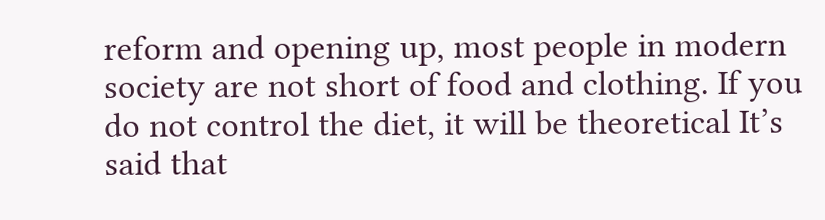reform and opening up, most people in modern society are not short of food and clothing. If you do not control the diet, it will be theoretical It’s said that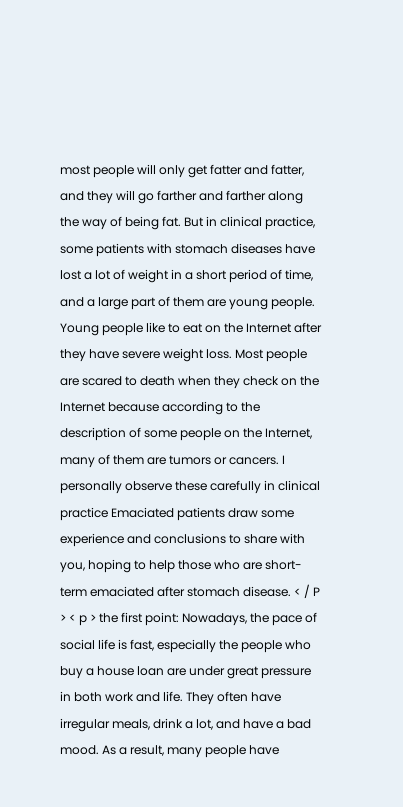most people will only get fatter and fatter, and they will go farther and farther along the way of being fat. But in clinical practice, some patients with stomach diseases have lost a lot of weight in a short period of time, and a large part of them are young people. Young people like to eat on the Internet after they have severe weight loss. Most people are scared to death when they check on the Internet because according to the description of some people on the Internet, many of them are tumors or cancers. I personally observe these carefully in clinical practice Emaciated patients draw some experience and conclusions to share with you, hoping to help those who are short-term emaciated after stomach disease. < / P > < p > the first point: Nowadays, the pace of social life is fast, especially the people who buy a house loan are under great pressure in both work and life. They often have irregular meals, drink a lot, and have a bad mood. As a result, many people have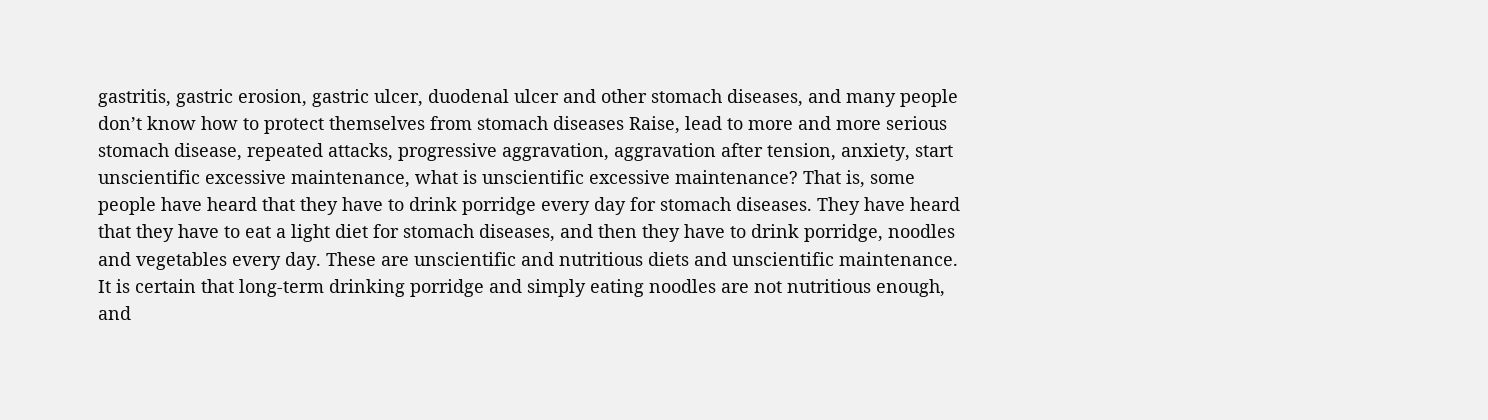gastritis, gastric erosion, gastric ulcer, duodenal ulcer and other stomach diseases, and many people don’t know how to protect themselves from stomach diseases Raise, lead to more and more serious stomach disease, repeated attacks, progressive aggravation, aggravation after tension, anxiety, start unscientific excessive maintenance, what is unscientific excessive maintenance? That is, some people have heard that they have to drink porridge every day for stomach diseases. They have heard that they have to eat a light diet for stomach diseases, and then they have to drink porridge, noodles and vegetables every day. These are unscientific and nutritious diets and unscientific maintenance. It is certain that long-term drinking porridge and simply eating noodles are not nutritious enough, and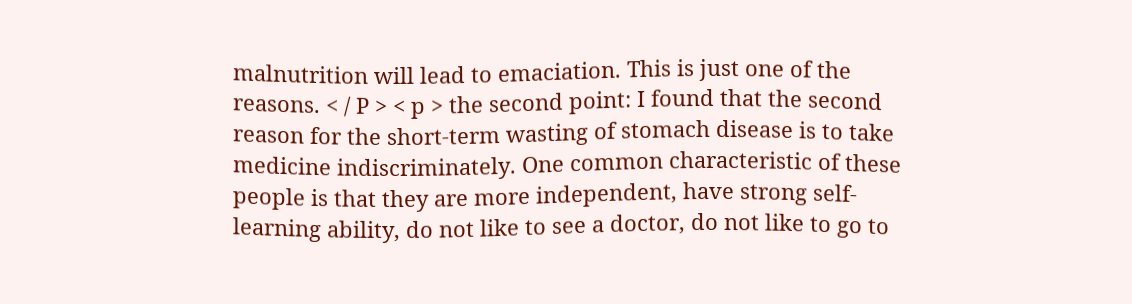malnutrition will lead to emaciation. This is just one of the reasons. < / P > < p > the second point: I found that the second reason for the short-term wasting of stomach disease is to take medicine indiscriminately. One common characteristic of these people is that they are more independent, have strong self-learning ability, do not like to see a doctor, do not like to go to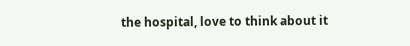the hospital, love to think about it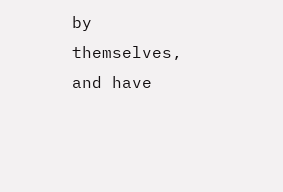by themselves, and have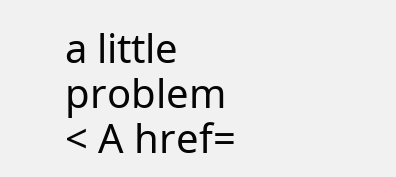a little problem < A href=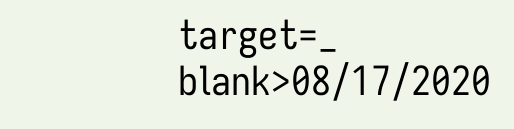target=_ blank>08/17/2020